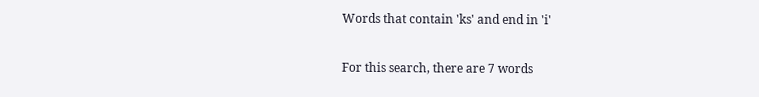Words that contain 'ks' and end in 'i'

For this search, there are 7 words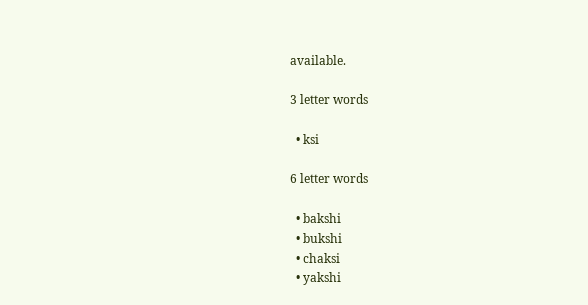available.

3 letter words

  • ksi

6 letter words

  • bakshi
  • bukshi
  • chaksi
  • yakshi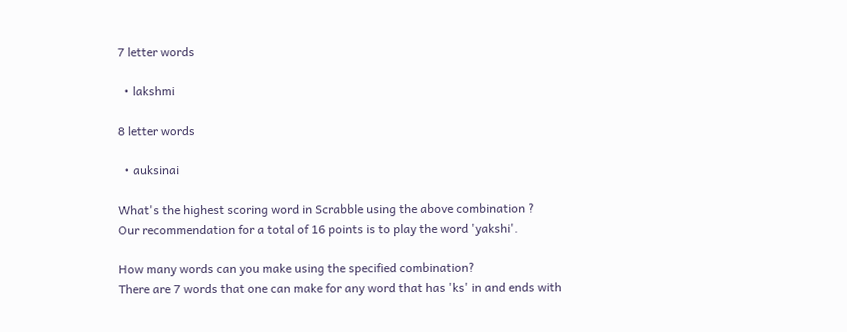7 letter words

  • lakshmi

8 letter words

  • auksinai

What's the highest scoring word in Scrabble using the above combination ?
Our recommendation for a total of 16 points is to play the word 'yakshi'.

How many words can you make using the specified combination?
There are 7 words that one can make for any word that has 'ks' in and ends with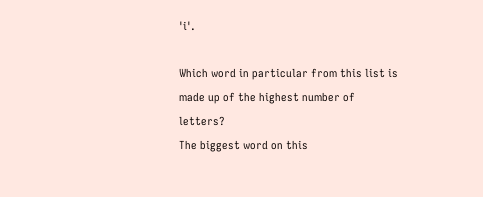'i'.

Which word in particular from this list is made up of the highest number of letters?
The biggest word on this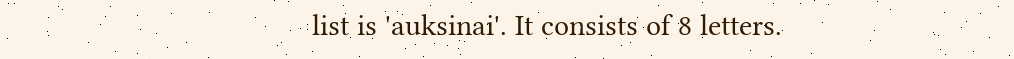list is 'auksinai'. It consists of 8 letters.